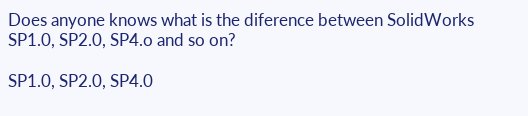Does anyone knows what is the diference between SolidWorks SP1.0, SP2.0, SP4.o and so on?

SP1.0, SP2.0, SP4.0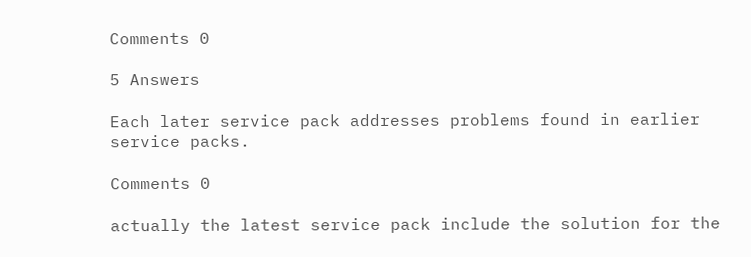Comments 0

5 Answers

Each later service pack addresses problems found in earlier service packs.

Comments 0

actually the latest service pack include the solution for the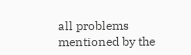all problems mentioned by the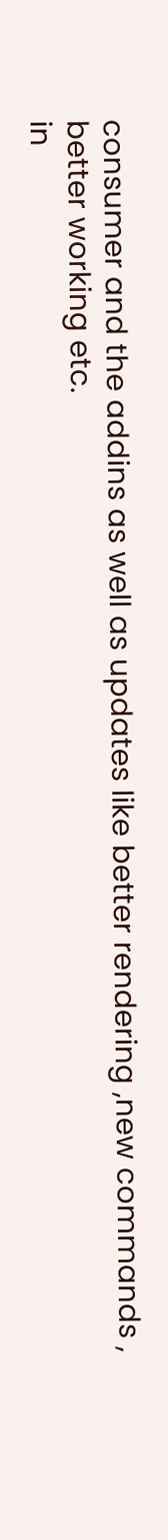consumer and the addins as well as updates like better rendering ,new commands , better working etc.
in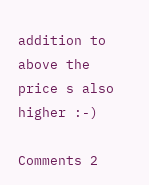addition to above the price s also higher :-)

Comments 2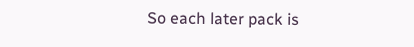So each later pack is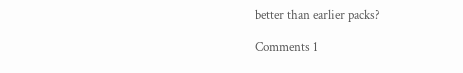better than earlier packs?

Comments 1